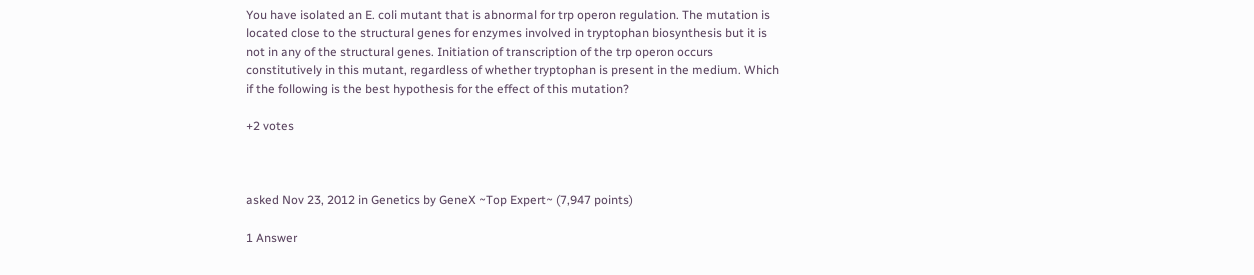You have isolated an E. coli mutant that is abnormal for trp operon regulation. The mutation is located close to the structural genes for enzymes involved in tryptophan biosynthesis but it is not in any of the structural genes. Initiation of transcription of the trp operon occurs constitutively in this mutant, regardless of whether tryptophan is present in the medium. Which if the following is the best hypothesis for the effect of this mutation?

+2 votes



asked Nov 23, 2012 in Genetics by GeneX ~Top Expert~ (7,947 points)

1 Answer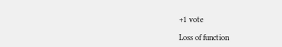+1 vote

Loss of function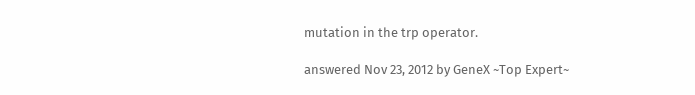mutation in the trp operator.

answered Nov 23, 2012 by GeneX ~Top Expert~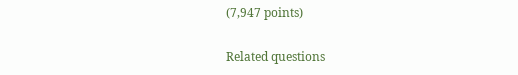(7,947 points)

Related questions